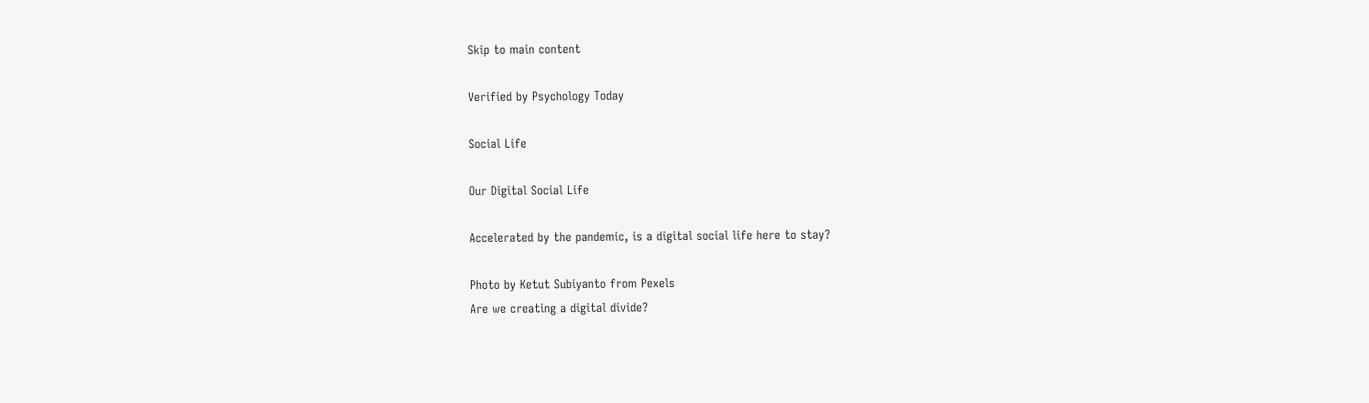Skip to main content

Verified by Psychology Today

Social Life

Our Digital Social Life

Accelerated by the pandemic, is a digital social life here to stay?

Photo by Ketut Subiyanto from Pexels
Are we creating a digital divide?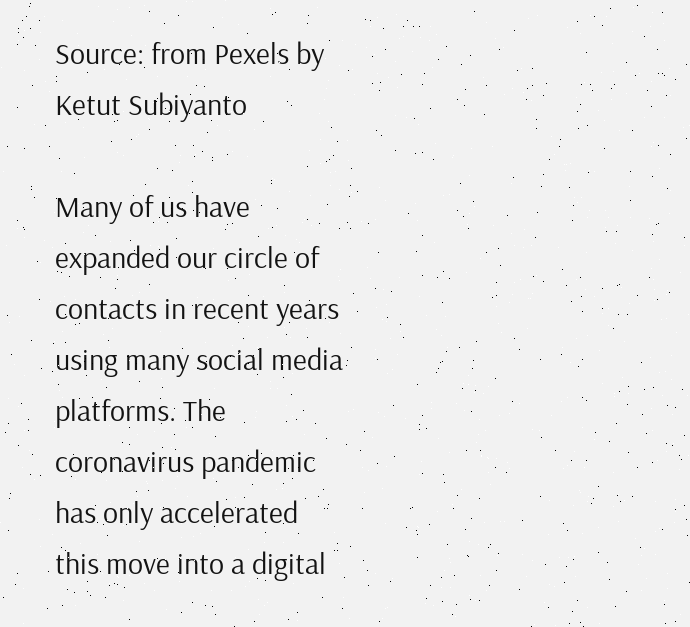Source: from Pexels by Ketut Subiyanto

Many of us have expanded our circle of contacts in recent years using many social media platforms. The coronavirus pandemic has only accelerated this move into a digital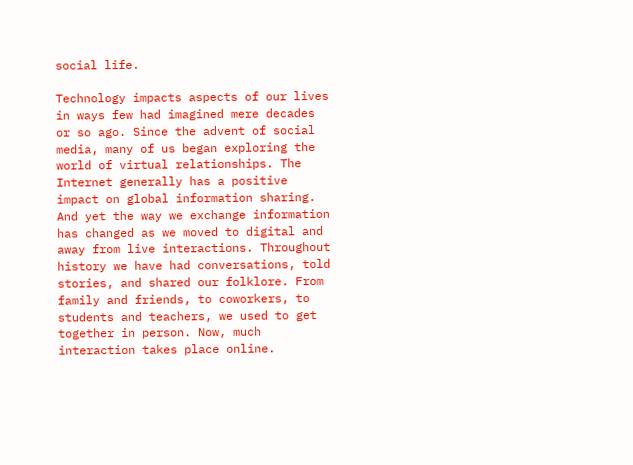social life.

Technology impacts aspects of our lives in ways few had imagined mere decades or so ago. Since the advent of social media, many of us began exploring the world of virtual relationships. The Internet generally has a positive impact on global information sharing. And yet the way we exchange information has changed as we moved to digital and away from live interactions. Throughout history we have had conversations, told stories, and shared our folklore. From family and friends, to coworkers, to students and teachers, we used to get together in person. Now, much interaction takes place online.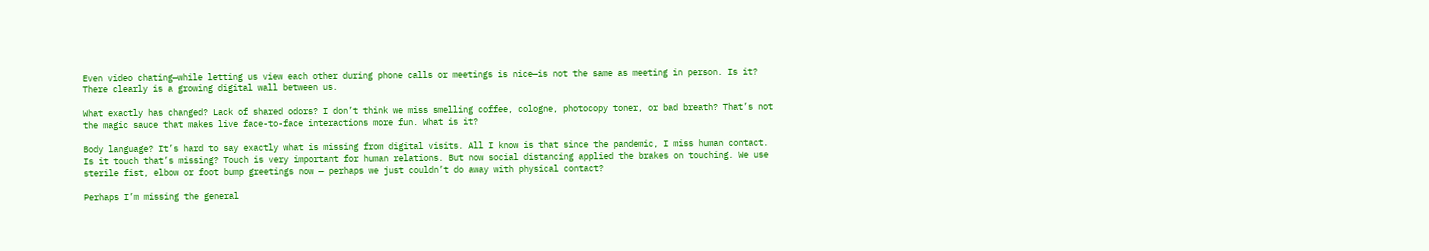Even video chating—while letting us view each other during phone calls or meetings is nice—is not the same as meeting in person. Is it? There clearly is a growing digital wall between us.

What exactly has changed? Lack of shared odors? I don’t think we miss smelling coffee, cologne, photocopy toner, or bad breath? That’s not the magic sauce that makes live face-to-face interactions more fun. What is it?

Body language? It’s hard to say exactly what is missing from digital visits. All I know is that since the pandemic, I miss human contact. Is it touch that’s missing? Touch is very important for human relations. But now social distancing applied the brakes on touching. We use sterile fist, elbow or foot bump greetings now — perhaps we just couldn’t do away with physical contact?

Perhaps I’m missing the general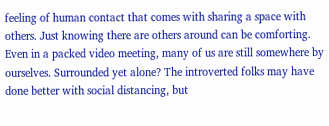feeling of human contact that comes with sharing a space with others. Just knowing there are others around can be comforting. Even in a packed video meeting, many of us are still somewhere by ourselves. Surrounded yet alone? The introverted folks may have done better with social distancing, but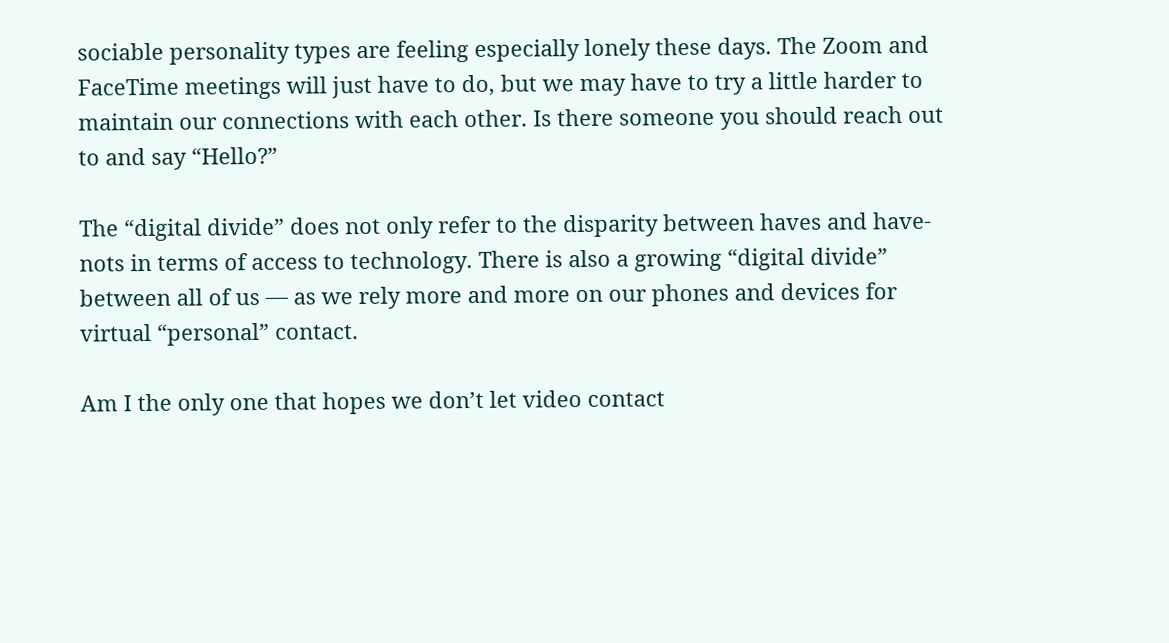sociable personality types are feeling especially lonely these days. The Zoom and FaceTime meetings will just have to do, but we may have to try a little harder to maintain our connections with each other. Is there someone you should reach out to and say “Hello?”

The “digital divide” does not only refer to the disparity between haves and have-nots in terms of access to technology. There is also a growing “digital divide” between all of us — as we rely more and more on our phones and devices for virtual “personal” contact.

Am I the only one that hopes we don’t let video contact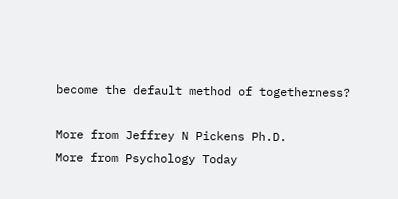become the default method of togetherness?

More from Jeffrey N Pickens Ph.D.
More from Psychology Today